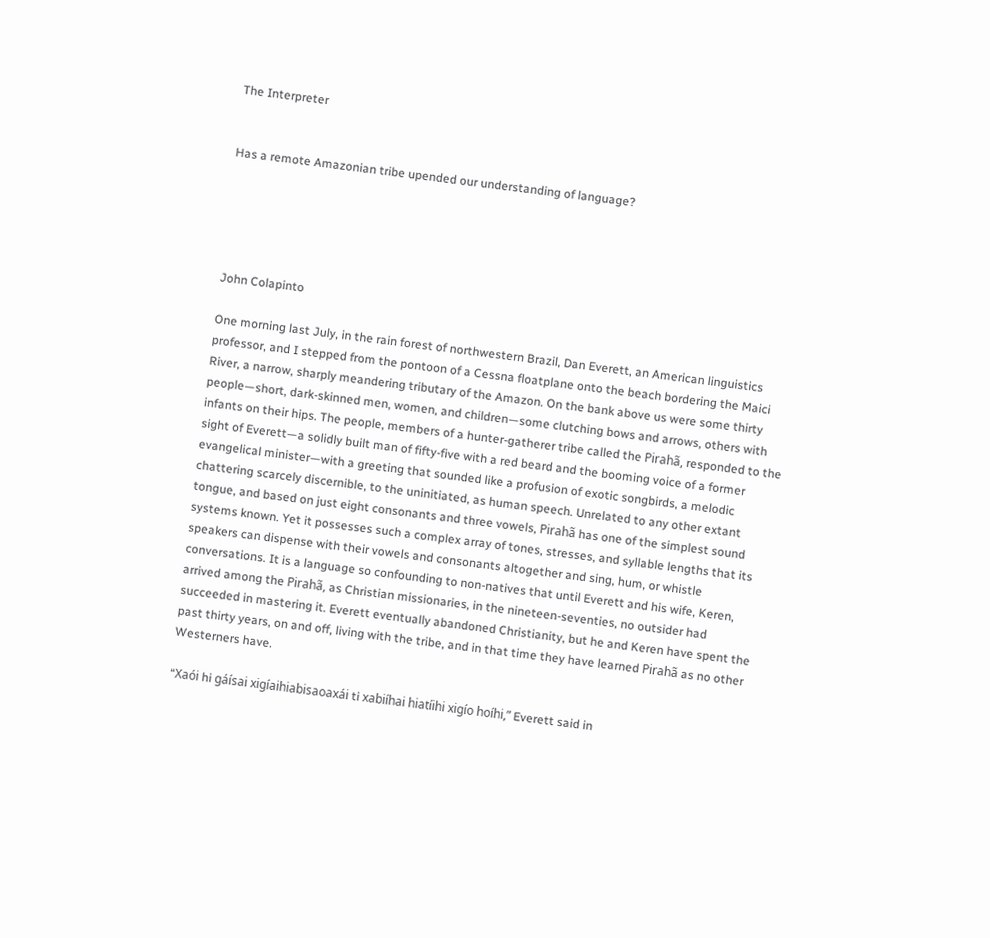The Interpreter


Has a remote Amazonian tribe upended our understanding of language?





John Colapinto

One morning last July, in the rain forest of northwestern Brazil, Dan Everett, an American linguistics professor, and I stepped from the pontoon of a Cessna floatplane onto the beach bordering the Maici River, a narrow, sharply meandering tributary of the Amazon. On the bank above us were some thirty people—short, dark-skinned men, women, and children—some clutching bows and arrows, others with infants on their hips. The people, members of a hunter-gatherer tribe called the Pirahã, responded to the sight of Everett—a solidly built man of fifty-five with a red beard and the booming voice of a former evangelical minister—with a greeting that sounded like a profusion of exotic songbirds, a melodic chattering scarcely discernible, to the uninitiated, as human speech. Unrelated to any other extant tongue, and based on just eight consonants and three vowels, Pirahã has one of the simplest sound systems known. Yet it possesses such a complex array of tones, stresses, and syllable lengths that its speakers can dispense with their vowels and consonants altogether and sing, hum, or whistle conversations. It is a language so confounding to non-natives that until Everett and his wife, Keren, arrived among the Pirahã, as Christian missionaries, in the nineteen-seventies, no outsider had succeeded in mastering it. Everett eventually abandoned Christianity, but he and Keren have spent the past thirty years, on and off, living with the tribe, and in that time they have learned Pirahã as no other Westerners have.

“Xaói hi gáísai xigíaihiabisaoaxái ti xabiíhai hiatíihi xigío hoíhi,” Everett said in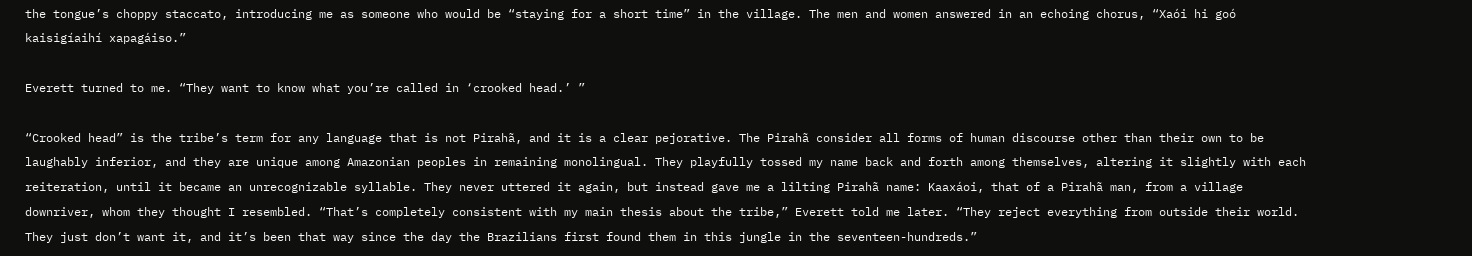the tongue’s choppy staccato, introducing me as someone who would be “staying for a short time” in the village. The men and women answered in an echoing chorus, “Xaói hi goó kaisigíaihí xapagáiso.”

Everett turned to me. “They want to know what you’re called in ‘crooked head.’ ”

“Crooked head” is the tribe’s term for any language that is not Pirahã, and it is a clear pejorative. The Pirahã consider all forms of human discourse other than their own to be laughably inferior, and they are unique among Amazonian peoples in remaining monolingual. They playfully tossed my name back and forth among themselves, altering it slightly with each reiteration, until it became an unrecognizable syllable. They never uttered it again, but instead gave me a lilting Pirahã name: Kaaxáoi, that of a Pirahã man, from a village downriver, whom they thought I resembled. “That’s completely consistent with my main thesis about the tribe,” Everett told me later. “They reject everything from outside their world. They just don’t want it, and it’s been that way since the day the Brazilians first found them in this jungle in the seventeen-hundreds.”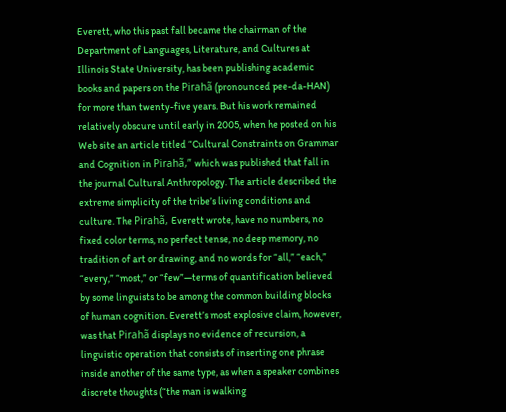Everett, who this past fall became the chairman of the Department of Languages, Literature, and Cultures at Illinois State University, has been publishing academic books and papers on the Pirahã (pronounced pee-da-HAN) for more than twenty-five years. But his work remained relatively obscure until early in 2005, when he posted on his Web site an article titled “Cultural Constraints on Grammar and Cognition in Pirahã,” which was published that fall in the journal Cultural Anthropology. The article described the extreme simplicity of the tribe’s living conditions and culture. The Pirahã, Everett wrote, have no numbers, no fixed color terms, no perfect tense, no deep memory, no tradition of art or drawing, and no words for “all,” “each,” “every,” “most,” or “few”—terms of quantification believed by some linguists to be among the common building blocks of human cognition. Everett’s most explosive claim, however, was that Pirahã displays no evidence of recursion, a linguistic operation that consists of inserting one phrase inside another of the same type, as when a speaker combines discrete thoughts (“the man is walking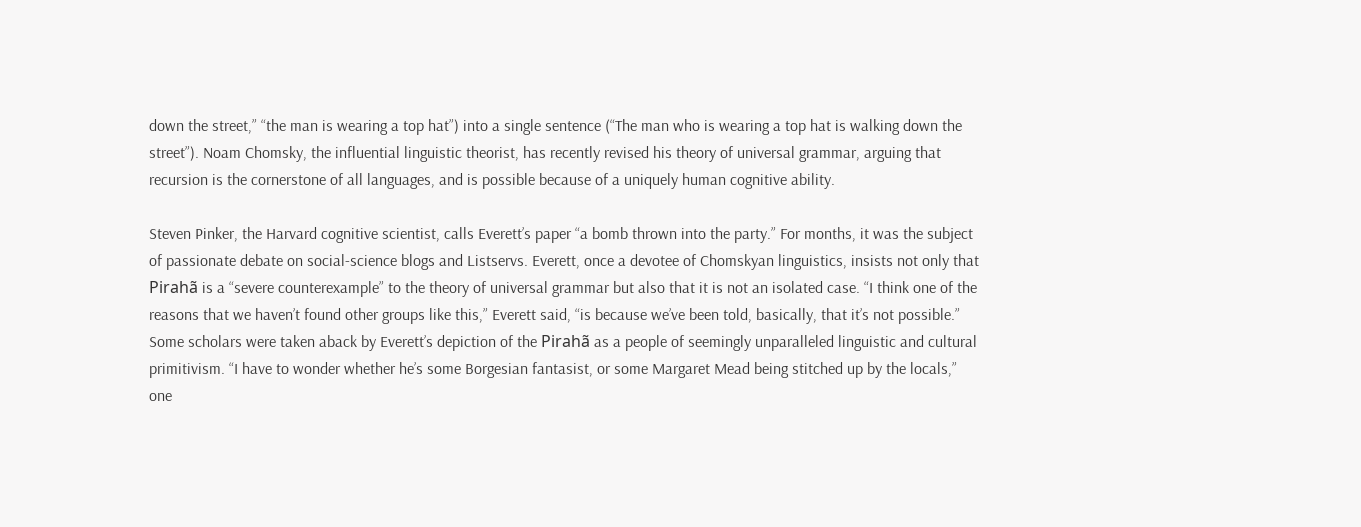down the street,” “the man is wearing a top hat”) into a single sentence (“The man who is wearing a top hat is walking down the street”). Noam Chomsky, the influential linguistic theorist, has recently revised his theory of universal grammar, arguing that recursion is the cornerstone of all languages, and is possible because of a uniquely human cognitive ability.

Steven Pinker, the Harvard cognitive scientist, calls Everett’s paper “a bomb thrown into the party.” For months, it was the subject of passionate debate on social-science blogs and Listservs. Everett, once a devotee of Chomskyan linguistics, insists not only that Pirahã is a “severe counterexample” to the theory of universal grammar but also that it is not an isolated case. “I think one of the reasons that we haven’t found other groups like this,” Everett said, “is because we’ve been told, basically, that it’s not possible.” Some scholars were taken aback by Everett’s depiction of the Pirahã as a people of seemingly unparalleled linguistic and cultural primitivism. “I have to wonder whether he’s some Borgesian fantasist, or some Margaret Mead being stitched up by the locals,” one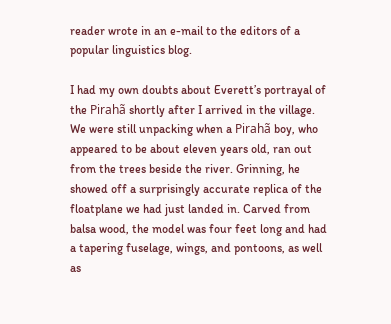reader wrote in an e-mail to the editors of a popular linguistics blog.

I had my own doubts about Everett’s portrayal of the Pirahã shortly after I arrived in the village. We were still unpacking when a Pirahã boy, who appeared to be about eleven years old, ran out from the trees beside the river. Grinning, he showed off a surprisingly accurate replica of the floatplane we had just landed in. Carved from balsa wood, the model was four feet long and had a tapering fuselage, wings, and pontoons, as well as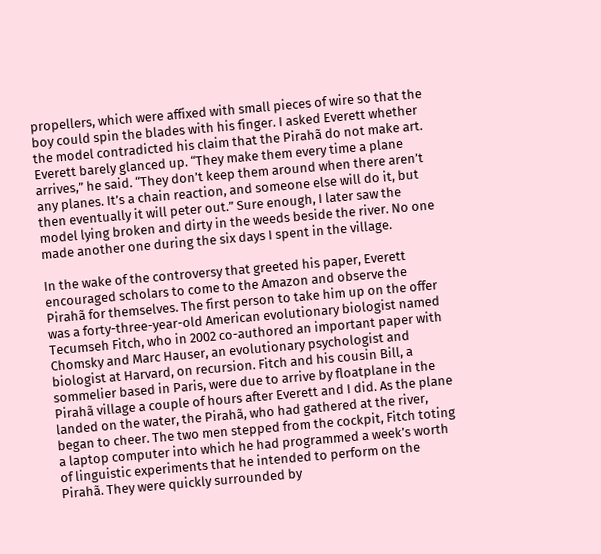propellers, which were affixed with small pieces of wire so that the boy could spin the blades with his finger. I asked Everett whether the model contradicted his claim that the Pirahã do not make art. Everett barely glanced up. “They make them every time a plane arrives,” he said. “They don’t keep them around when there aren’t any planes. It’s a chain reaction, and someone else will do it, but then eventually it will peter out.” Sure enough, I later saw the model lying broken and dirty in the weeds beside the river. No one made another one during the six days I spent in the village.

In the wake of the controversy that greeted his paper, Everett encouraged scholars to come to the Amazon and observe the Pirahã for themselves. The first person to take him up on the offer was a forty-three-year-old American evolutionary biologist named Tecumseh Fitch, who in 2002 co-authored an important paper with Chomsky and Marc Hauser, an evolutionary psychologist and biologist at Harvard, on recursion. Fitch and his cousin Bill, a sommelier based in Paris, were due to arrive by floatplane in the Pirahã village a couple of hours after Everett and I did. As the plane landed on the water, the Pirahã, who had gathered at the river, began to cheer. The two men stepped from the cockpit, Fitch toting a laptop computer into which he had programmed a week’s worth of linguistic experiments that he intended to perform on the Pirahã. They were quickly surrounded by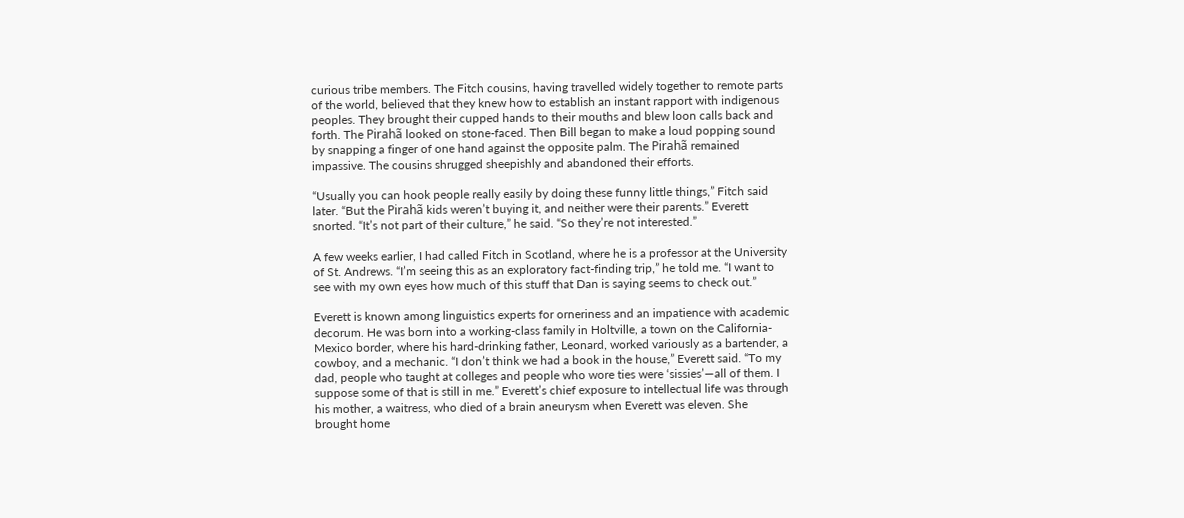curious tribe members. The Fitch cousins, having travelled widely together to remote parts of the world, believed that they knew how to establish an instant rapport with indigenous peoples. They brought their cupped hands to their mouths and blew loon calls back and forth. The Pirahã looked on stone-faced. Then Bill began to make a loud popping sound by snapping a finger of one hand against the opposite palm. The Pirahã remained impassive. The cousins shrugged sheepishly and abandoned their efforts.

“Usually you can hook people really easily by doing these funny little things,” Fitch said later. “But the Pirahã kids weren’t buying it, and neither were their parents.” Everett snorted. “It’s not part of their culture,” he said. “So they’re not interested.”

A few weeks earlier, I had called Fitch in Scotland, where he is a professor at the University of St. Andrews. “I’m seeing this as an exploratory fact-finding trip,” he told me. “I want to see with my own eyes how much of this stuff that Dan is saying seems to check out.”

Everett is known among linguistics experts for orneriness and an impatience with academic decorum. He was born into a working-class family in Holtville, a town on the California-Mexico border, where his hard-drinking father, Leonard, worked variously as a bartender, a cowboy, and a mechanic. “I don’t think we had a book in the house,” Everett said. “To my dad, people who taught at colleges and people who wore ties were ‘sissies’—all of them. I suppose some of that is still in me.” Everett’s chief exposure to intellectual life was through his mother, a waitress, who died of a brain aneurysm when Everett was eleven. She brought home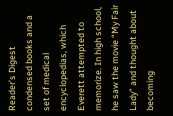Reader’s Digest condensed books and a set of medical encyclopedias, which Everett attempted to memorize. In high school, he saw the movie “My Fair Lady” and thought about becoming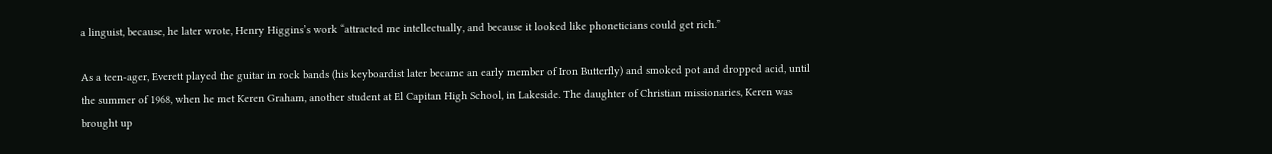a linguist, because, he later wrote, Henry Higgins’s work “attracted me intellectually, and because it looked like phoneticians could get rich.”

As a teen-ager, Everett played the guitar in rock bands (his keyboardist later became an early member of Iron Butterfly) and smoked pot and dropped acid, until the summer of 1968, when he met Keren Graham, another student at El Capitan High School, in Lakeside. The daughter of Christian missionaries, Keren was brought up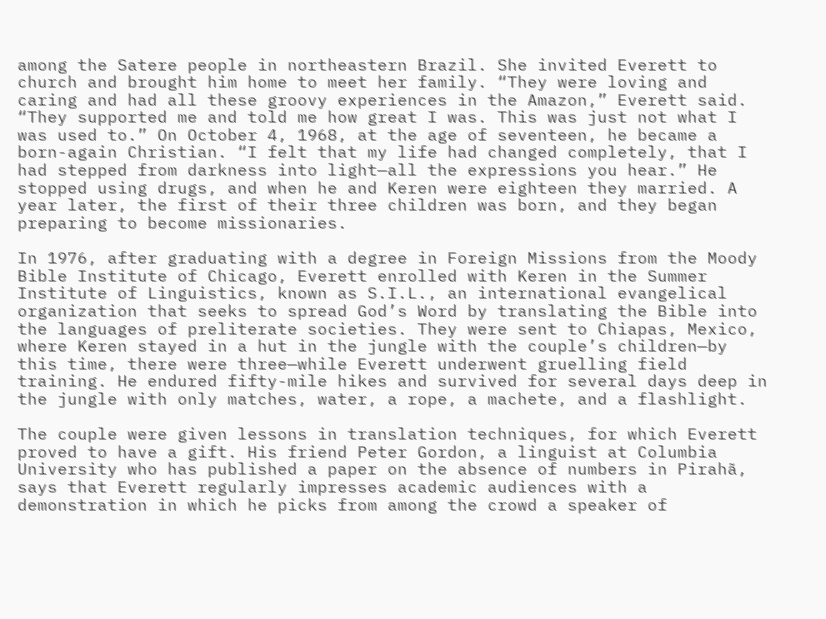among the Satere people in northeastern Brazil. She invited Everett to church and brought him home to meet her family. “They were loving and caring and had all these groovy experiences in the Amazon,” Everett said. “They supported me and told me how great I was. This was just not what I was used to.” On October 4, 1968, at the age of seventeen, he became a born-again Christian. “I felt that my life had changed completely, that I had stepped from darkness into light—all the expressions you hear.” He stopped using drugs, and when he and Keren were eighteen they married. A year later, the first of their three children was born, and they began preparing to become missionaries.

In 1976, after graduating with a degree in Foreign Missions from the Moody Bible Institute of Chicago, Everett enrolled with Keren in the Summer Institute of Linguistics, known as S.I.L., an international evangelical organization that seeks to spread God’s Word by translating the Bible into the languages of preliterate societies. They were sent to Chiapas, Mexico, where Keren stayed in a hut in the jungle with the couple’s children—by this time, there were three—while Everett underwent gruelling field training. He endured fifty-mile hikes and survived for several days deep in the jungle with only matches, water, a rope, a machete, and a flashlight.

The couple were given lessons in translation techniques, for which Everett proved to have a gift. His friend Peter Gordon, a linguist at Columbia University who has published a paper on the absence of numbers in Pirahã, says that Everett regularly impresses academic audiences with a demonstration in which he picks from among the crowd a speaker of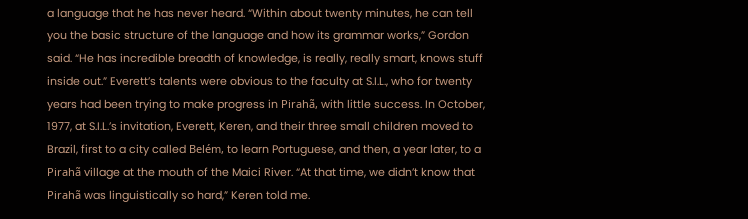a language that he has never heard. “Within about twenty minutes, he can tell you the basic structure of the language and how its grammar works,” Gordon said. “He has incredible breadth of knowledge, is really, really smart, knows stuff inside out.” Everett’s talents were obvious to the faculty at S.I.L., who for twenty years had been trying to make progress in Pirahã, with little success. In October, 1977, at S.I.L.’s invitation, Everett, Keren, and their three small children moved to Brazil, first to a city called Belém, to learn Portuguese, and then, a year later, to a Pirahã village at the mouth of the Maici River. “At that time, we didn’t know that Pirahã was linguistically so hard,” Keren told me.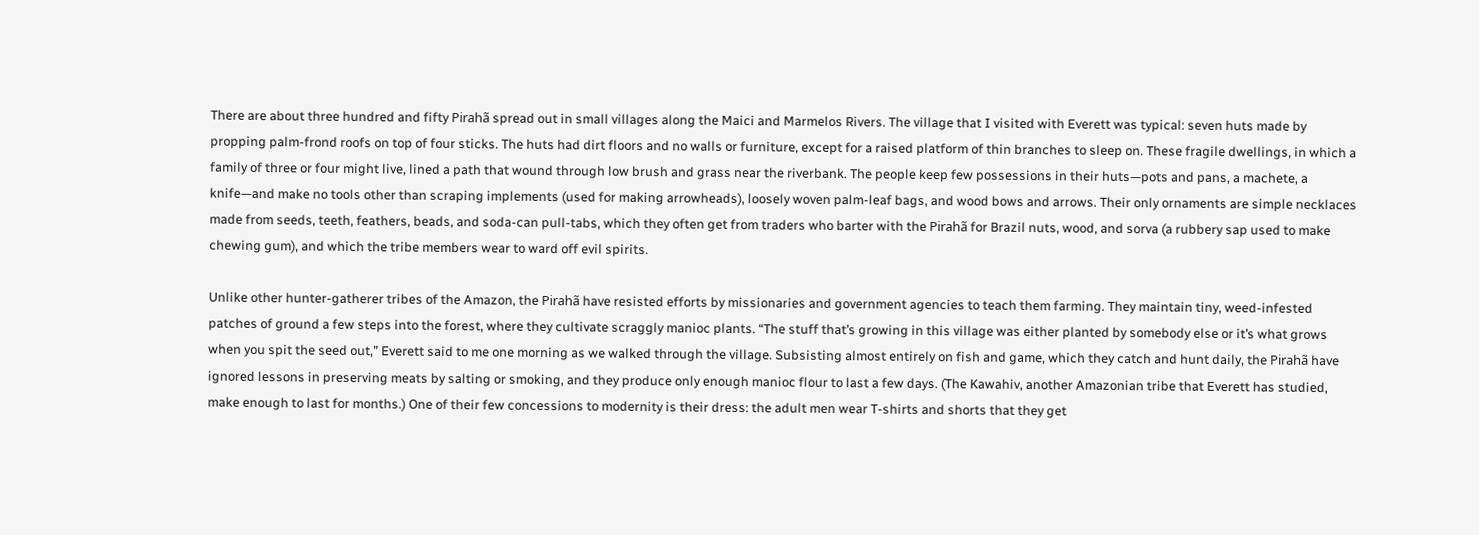There are about three hundred and fifty Pirahã spread out in small villages along the Maici and Marmelos Rivers. The village that I visited with Everett was typical: seven huts made by propping palm-frond roofs on top of four sticks. The huts had dirt floors and no walls or furniture, except for a raised platform of thin branches to sleep on. These fragile dwellings, in which a family of three or four might live, lined a path that wound through low brush and grass near the riverbank. The people keep few possessions in their huts—pots and pans, a machete, a knife—and make no tools other than scraping implements (used for making arrowheads), loosely woven palm-leaf bags, and wood bows and arrows. Their only ornaments are simple necklaces made from seeds, teeth, feathers, beads, and soda-can pull-tabs, which they often get from traders who barter with the Pirahã for Brazil nuts, wood, and sorva (a rubbery sap used to make chewing gum), and which the tribe members wear to ward off evil spirits.

Unlike other hunter-gatherer tribes of the Amazon, the Pirahã have resisted efforts by missionaries and government agencies to teach them farming. They maintain tiny, weed-infested patches of ground a few steps into the forest, where they cultivate scraggly manioc plants. “The stuff that’s growing in this village was either planted by somebody else or it’s what grows when you spit the seed out,” Everett said to me one morning as we walked through the village. Subsisting almost entirely on fish and game, which they catch and hunt daily, the Pirahã have ignored lessons in preserving meats by salting or smoking, and they produce only enough manioc flour to last a few days. (The Kawahiv, another Amazonian tribe that Everett has studied, make enough to last for months.) One of their few concessions to modernity is their dress: the adult men wear T-shirts and shorts that they get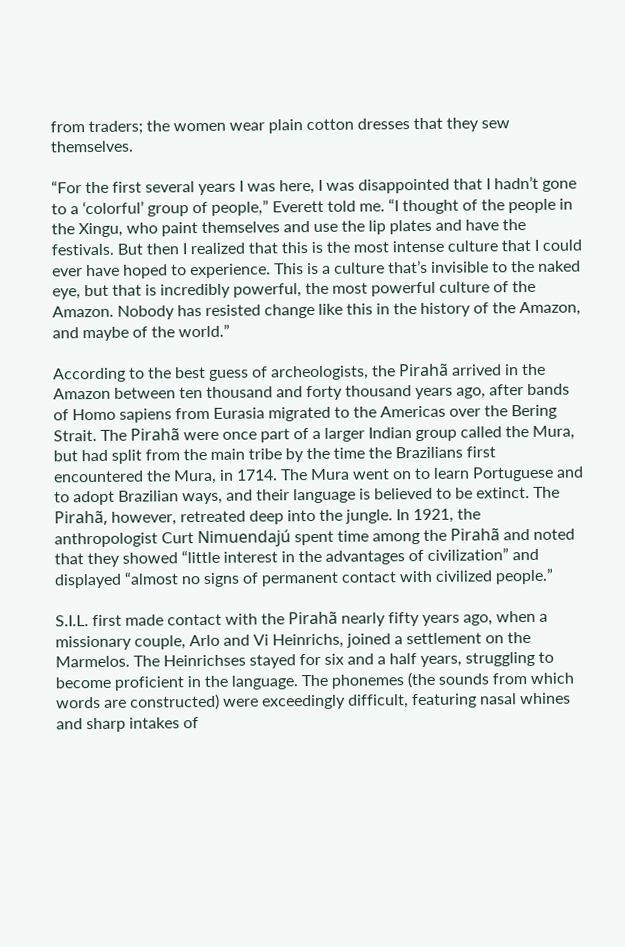from traders; the women wear plain cotton dresses that they sew themselves.

“For the first several years I was here, I was disappointed that I hadn’t gone to a ‘colorful’ group of people,” Everett told me. “I thought of the people in the Xingu, who paint themselves and use the lip plates and have the festivals. But then I realized that this is the most intense culture that I could ever have hoped to experience. This is a culture that’s invisible to the naked eye, but that is incredibly powerful, the most powerful culture of the Amazon. Nobody has resisted change like this in the history of the Amazon, and maybe of the world.”

According to the best guess of archeologists, the Pirahã arrived in the Amazon between ten thousand and forty thousand years ago, after bands of Homo sapiens from Eurasia migrated to the Americas over the Bering Strait. The Pirahã were once part of a larger Indian group called the Mura, but had split from the main tribe by the time the Brazilians first encountered the Mura, in 1714. The Mura went on to learn Portuguese and to adopt Brazilian ways, and their language is believed to be extinct. The Pirahã, however, retreated deep into the jungle. In 1921, the anthropologist Curt Nimuendajú spent time among the Pirahã and noted that they showed “little interest in the advantages of civilization” and displayed “almost no signs of permanent contact with civilized people.”

S.I.L. first made contact with the Pirahã nearly fifty years ago, when a missionary couple, Arlo and Vi Heinrichs, joined a settlement on the Marmelos. The Heinrichses stayed for six and a half years, struggling to become proficient in the language. The phonemes (the sounds from which words are constructed) were exceedingly difficult, featuring nasal whines and sharp intakes of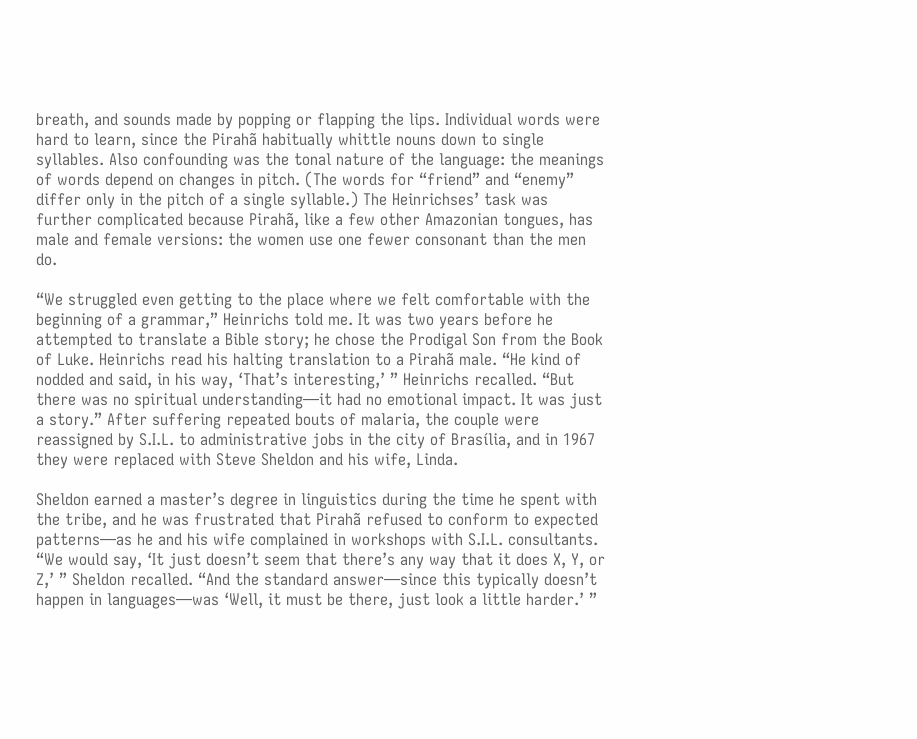breath, and sounds made by popping or flapping the lips. Individual words were hard to learn, since the Pirahã habitually whittle nouns down to single syllables. Also confounding was the tonal nature of the language: the meanings of words depend on changes in pitch. (The words for “friend” and “enemy” differ only in the pitch of a single syllable.) The Heinrichses’ task was further complicated because Pirahã, like a few other Amazonian tongues, has male and female versions: the women use one fewer consonant than the men do.

“We struggled even getting to the place where we felt comfortable with the beginning of a grammar,” Heinrichs told me. It was two years before he attempted to translate a Bible story; he chose the Prodigal Son from the Book of Luke. Heinrichs read his halting translation to a Pirahã male. “He kind of nodded and said, in his way, ‘That’s interesting,’ ” Heinrichs recalled. “But there was no spiritual understanding—it had no emotional impact. It was just a story.” After suffering repeated bouts of malaria, the couple were reassigned by S.I.L. to administrative jobs in the city of Brasília, and in 1967 they were replaced with Steve Sheldon and his wife, Linda.

Sheldon earned a master’s degree in linguistics during the time he spent with the tribe, and he was frustrated that Pirahã refused to conform to expected patterns—as he and his wife complained in workshops with S.I.L. consultants. “We would say, ‘It just doesn’t seem that there’s any way that it does X, Y, or Z,’ ” Sheldon recalled. “And the standard answer—since this typically doesn’t happen in languages—was ‘Well, it must be there, just look a little harder.’ ”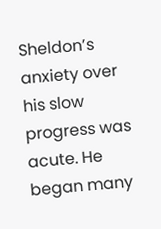Sheldon’s anxiety over his slow progress was acute. He began many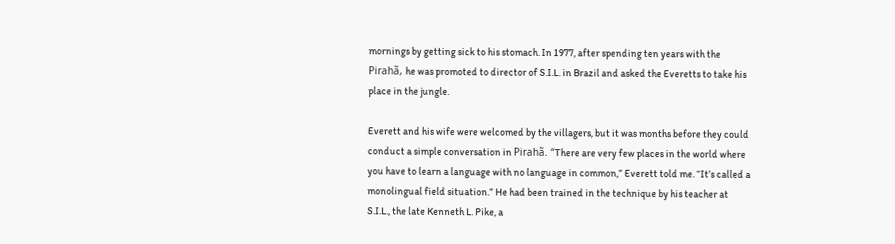mornings by getting sick to his stomach. In 1977, after spending ten years with the Pirahã, he was promoted to director of S.I.L. in Brazil and asked the Everetts to take his place in the jungle.

Everett and his wife were welcomed by the villagers, but it was months before they could conduct a simple conversation in Pirahã. “There are very few places in the world where you have to learn a language with no language in common,” Everett told me. “It’s called a monolingual field situation.” He had been trained in the technique by his teacher at S.I.L., the late Kenneth L. Pike, a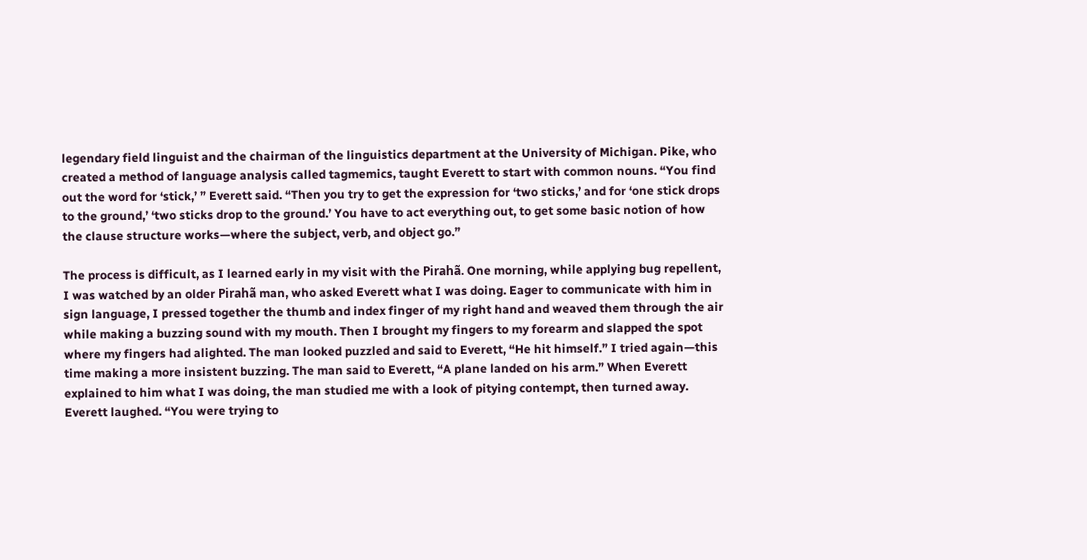legendary field linguist and the chairman of the linguistics department at the University of Michigan. Pike, who created a method of language analysis called tagmemics, taught Everett to start with common nouns. “You find out the word for ‘stick,’ ” Everett said. “Then you try to get the expression for ‘two sticks,’ and for ‘one stick drops to the ground,’ ‘two sticks drop to the ground.’ You have to act everything out, to get some basic notion of how the clause structure works—where the subject, verb, and object go.”

The process is difficult, as I learned early in my visit with the Pirahã. One morning, while applying bug repellent, I was watched by an older Pirahã man, who asked Everett what I was doing. Eager to communicate with him in sign language, I pressed together the thumb and index finger of my right hand and weaved them through the air while making a buzzing sound with my mouth. Then I brought my fingers to my forearm and slapped the spot where my fingers had alighted. The man looked puzzled and said to Everett, “He hit himself.” I tried again—this time making a more insistent buzzing. The man said to Everett, “A plane landed on his arm.” When Everett explained to him what I was doing, the man studied me with a look of pitying contempt, then turned away. Everett laughed. “You were trying to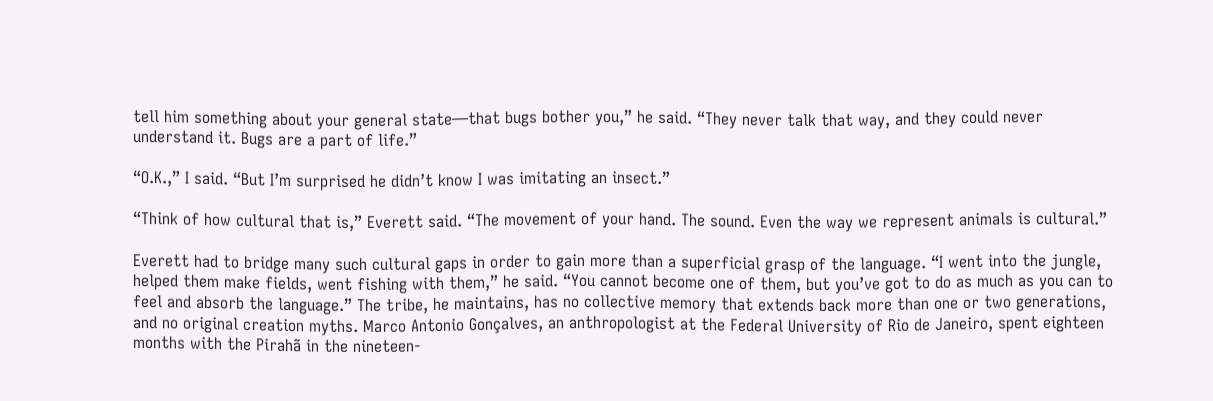tell him something about your general state—that bugs bother you,” he said. “They never talk that way, and they could never understand it. Bugs are a part of life.”

“O.K.,” I said. “But I’m surprised he didn’t know I was imitating an insect.”

“Think of how cultural that is,” Everett said. “The movement of your hand. The sound. Even the way we represent animals is cultural.”

Everett had to bridge many such cultural gaps in order to gain more than a superficial grasp of the language. “I went into the jungle, helped them make fields, went fishing with them,” he said. “You cannot become one of them, but you’ve got to do as much as you can to feel and absorb the language.” The tribe, he maintains, has no collective memory that extends back more than one or two generations, and no original creation myths. Marco Antonio Gonçalves, an anthropologist at the Federal University of Rio de Janeiro, spent eighteen months with the Pirahã in the nineteen-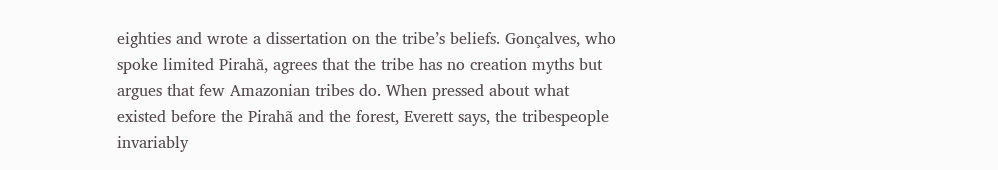eighties and wrote a dissertation on the tribe’s beliefs. Gonçalves, who spoke limited Pirahã, agrees that the tribe has no creation myths but argues that few Amazonian tribes do. When pressed about what existed before the Pirahã and the forest, Everett says, the tribespeople invariably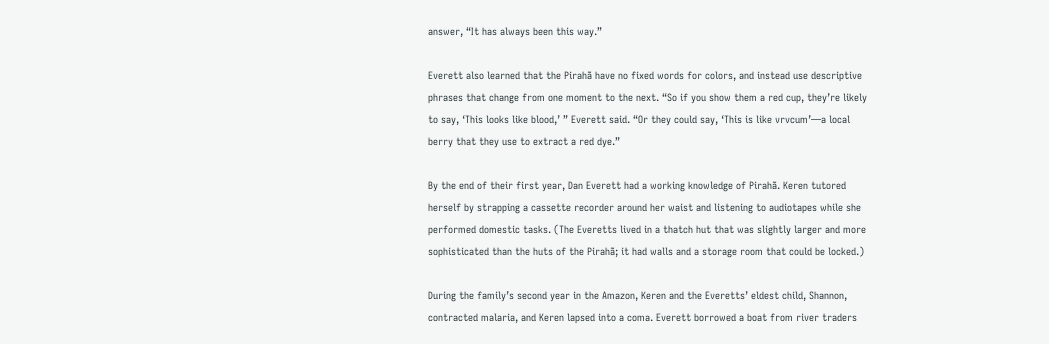answer, “It has always been this way.”

Everett also learned that the Pirahã have no fixed words for colors, and instead use descriptive phrases that change from one moment to the next. “So if you show them a red cup, they’re likely to say, ‘This looks like blood,’ ” Everett said. “Or they could say, ‘This is like vrvcum’—a local berry that they use to extract a red dye.”

By the end of their first year, Dan Everett had a working knowledge of Pirahã. Keren tutored herself by strapping a cassette recorder around her waist and listening to audiotapes while she performed domestic tasks. (The Everetts lived in a thatch hut that was slightly larger and more sophisticated than the huts of the Pirahã; it had walls and a storage room that could be locked.)

During the family’s second year in the Amazon, Keren and the Everetts’ eldest child, Shannon, contracted malaria, and Keren lapsed into a coma. Everett borrowed a boat from river traders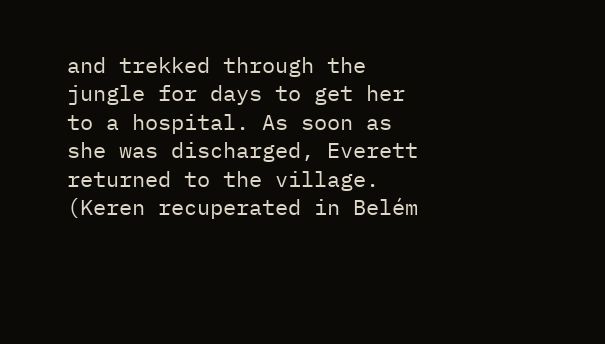and trekked through the jungle for days to get her to a hospital. As soon as she was discharged, Everett returned to the village. (Keren recuperated in Belém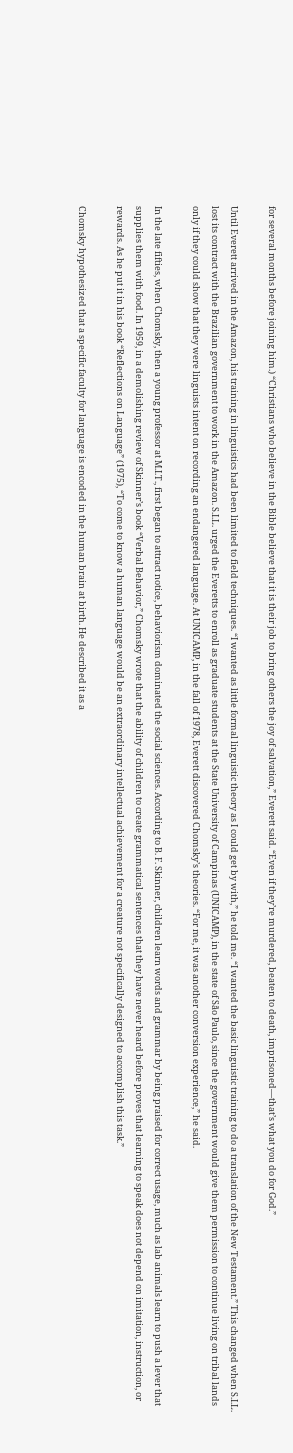for several months before joining him.) “Christians who believe in the Bible believe that it is their job to bring others the joy of salvation,” Everett said. “Even if they’re murdered, beaten to death, imprisoned—that’s what you do for God.”

Until Everett arrived in the Amazon, his training in linguistics had been limited to field techniques. “I wanted as little formal linguistic theory as I could get by with,” he told me. “I wanted the basic linguistic training to do a translation of the New Testament.” This changed when S.I.L. lost its contract with the Brazilian government to work in the Amazon. S.I.L. urged the Everetts to enroll as graduate students at the State University of Campinas (UNICAMP), in the state of São Paulo, since the government would give them permission to continue living on tribal lands only if they could show that they were linguists intent on recording an endangered language. At UNICAMP, in the fall of 1978, Everett discovered Chomsky’s theories. “For me, it was another conversion experience,” he said.

In the late fifties, when Chomsky, then a young professor at M.I.T., first began to attract notice, behaviorism dominated the social sciences. According to B. F. Skinner, children learn words and grammar by being praised for correct usage, much as lab animals learn to push a lever that supplies them with food. In 1959, in a demolishing review of Skinner’s book “Verbal Behavior,” Chomsky wrote that the ability of children to create grammatical sentences that they have never heard before proves that learning to speak does not depend on imitation, instruction, or rewards. As he put it in his book “Reflections on Language” (1975), “To come to know a human language would be an extraordinary intellectual achievement for a creature not specifically designed to accomplish this task.”

Chomsky hypothesized that a specific faculty for language is encoded in the human brain at birth. He described it as a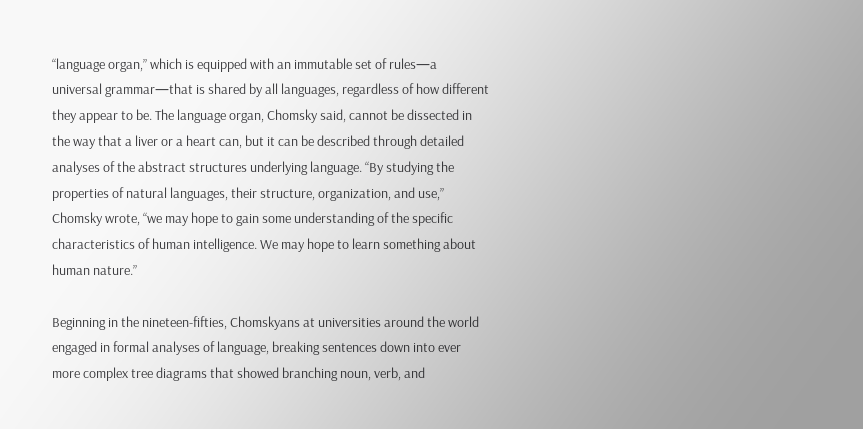“language organ,” which is equipped with an immutable set of rules—a universal grammar—that is shared by all languages, regardless of how different they appear to be. The language organ, Chomsky said, cannot be dissected in the way that a liver or a heart can, but it can be described through detailed analyses of the abstract structures underlying language. “By studying the properties of natural languages, their structure, organization, and use,” Chomsky wrote, “we may hope to gain some understanding of the specific characteristics of human intelligence. We may hope to learn something about human nature.”

Beginning in the nineteen-fifties, Chomskyans at universities around the world engaged in formal analyses of language, breaking sentences down into ever more complex tree diagrams that showed branching noun, verb, and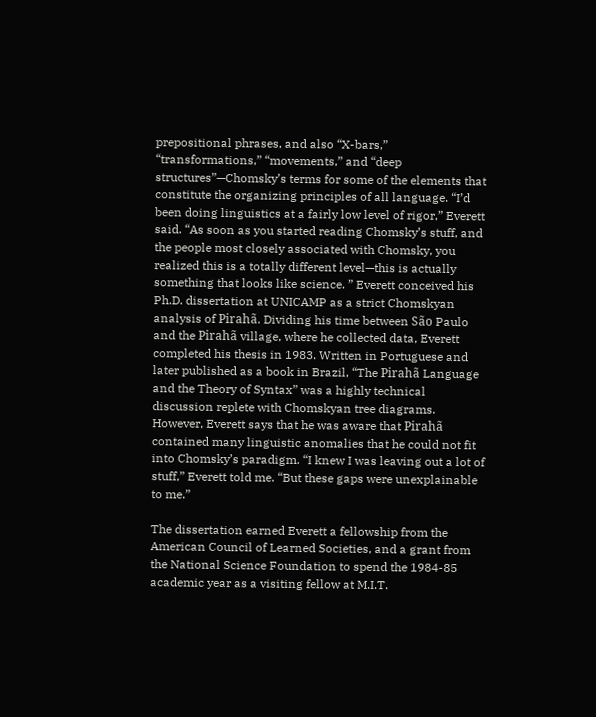prepositional phrases, and also “X-bars,” “transformations,” “movements,” and “deep structures”—Chomsky’s terms for some of the elements that constitute the organizing principles of all language. “I’d been doing linguistics at a fairly low level of rigor,” Everett said. “As soon as you started reading Chomsky’s stuff, and the people most closely associated with Chomsky, you realized this is a totally different level—this is actually something that looks like science. ” Everett conceived his Ph.D. dissertation at UNICAMP as a strict Chomskyan analysis of Pirahã. Dividing his time between São Paulo and the Pirahã village, where he collected data, Everett completed his thesis in 1983. Written in Portuguese and later published as a book in Brazil, “The Pirahã Language and the Theory of Syntax” was a highly technical discussion replete with Chomskyan tree diagrams. However, Everett says that he was aware that Pirahã contained many linguistic anomalies that he could not fit into Chomsky’s paradigm. “I knew I was leaving out a lot of stuff,” Everett told me. “But these gaps were unexplainable to me.”

The dissertation earned Everett a fellowship from the American Council of Learned Societies, and a grant from the National Science Foundation to spend the 1984-85 academic year as a visiting fellow at M.I.T.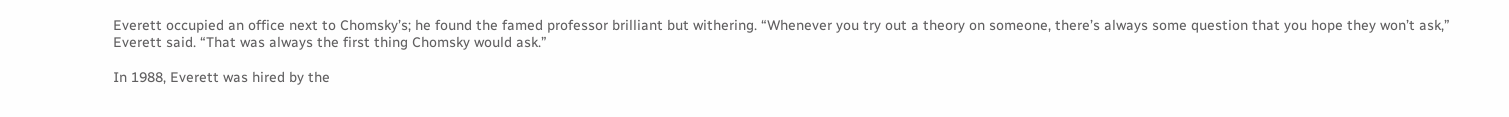Everett occupied an office next to Chomsky’s; he found the famed professor brilliant but withering. “Whenever you try out a theory on someone, there’s always some question that you hope they won’t ask,” Everett said. “That was always the first thing Chomsky would ask.”

In 1988, Everett was hired by the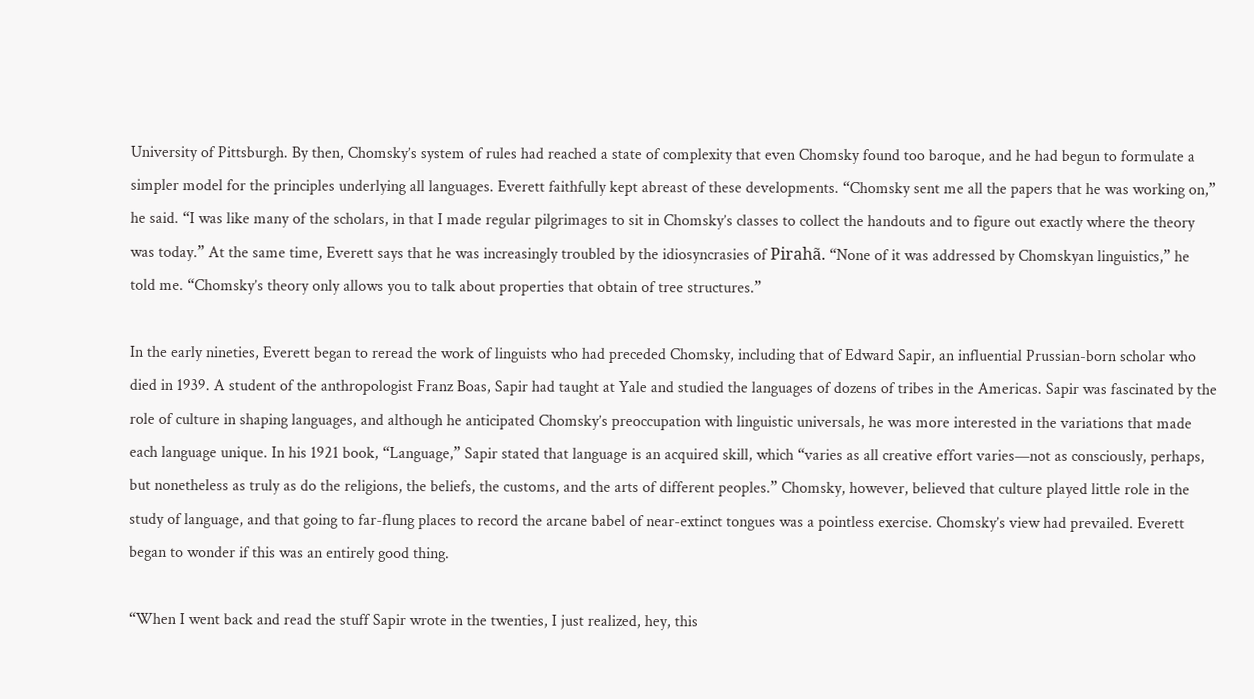University of Pittsburgh. By then, Chomsky’s system of rules had reached a state of complexity that even Chomsky found too baroque, and he had begun to formulate a simpler model for the principles underlying all languages. Everett faithfully kept abreast of these developments. “Chomsky sent me all the papers that he was working on,” he said. “I was like many of the scholars, in that I made regular pilgrimages to sit in Chomsky’s classes to collect the handouts and to figure out exactly where the theory was today.” At the same time, Everett says that he was increasingly troubled by the idiosyncrasies of Pirahã. “None of it was addressed by Chomskyan linguistics,” he told me. “Chomsky’s theory only allows you to talk about properties that obtain of tree structures.”

In the early nineties, Everett began to reread the work of linguists who had preceded Chomsky, including that of Edward Sapir, an influential Prussian-born scholar who died in 1939. A student of the anthropologist Franz Boas, Sapir had taught at Yale and studied the languages of dozens of tribes in the Americas. Sapir was fascinated by the role of culture in shaping languages, and although he anticipated Chomsky’s preoccupation with linguistic universals, he was more interested in the variations that made each language unique. In his 1921 book, “Language,” Sapir stated that language is an acquired skill, which “varies as all creative effort varies—not as consciously, perhaps, but nonetheless as truly as do the religions, the beliefs, the customs, and the arts of different peoples.” Chomsky, however, believed that culture played little role in the study of language, and that going to far-flung places to record the arcane babel of near-extinct tongues was a pointless exercise. Chomsky’s view had prevailed. Everett began to wonder if this was an entirely good thing.

“When I went back and read the stuff Sapir wrote in the twenties, I just realized, hey, this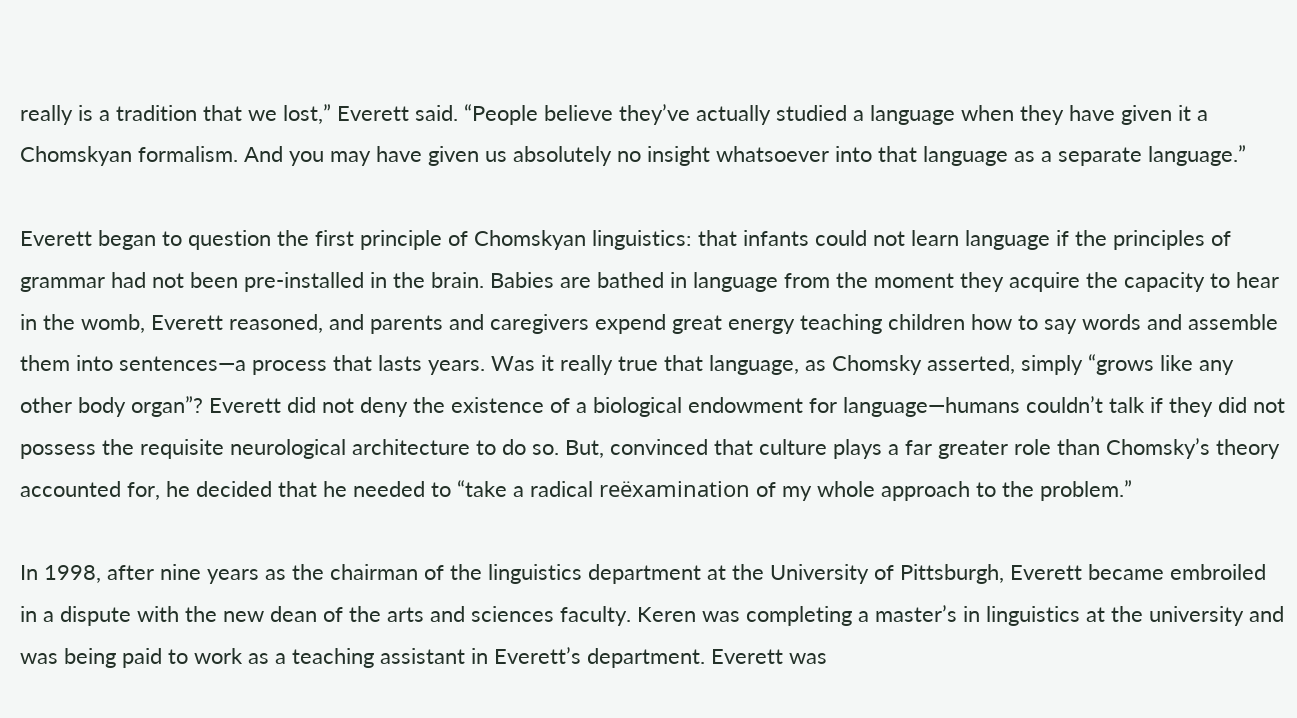really is a tradition that we lost,” Everett said. “People believe they’ve actually studied a language when they have given it a Chomskyan formalism. And you may have given us absolutely no insight whatsoever into that language as a separate language.”

Everett began to question the first principle of Chomskyan linguistics: that infants could not learn language if the principles of grammar had not been pre-installed in the brain. Babies are bathed in language from the moment they acquire the capacity to hear in the womb, Everett reasoned, and parents and caregivers expend great energy teaching children how to say words and assemble them into sentences—a process that lasts years. Was it really true that language, as Chomsky asserted, simply “grows like any other body organ”? Everett did not deny the existence of a biological endowment for language—humans couldn’t talk if they did not possess the requisite neurological architecture to do so. But, convinced that culture plays a far greater role than Chomsky’s theory accounted for, he decided that he needed to “take a radical reëxamination of my whole approach to the problem.”

In 1998, after nine years as the chairman of the linguistics department at the University of Pittsburgh, Everett became embroiled in a dispute with the new dean of the arts and sciences faculty. Keren was completing a master’s in linguistics at the university and was being paid to work as a teaching assistant in Everett’s department. Everett was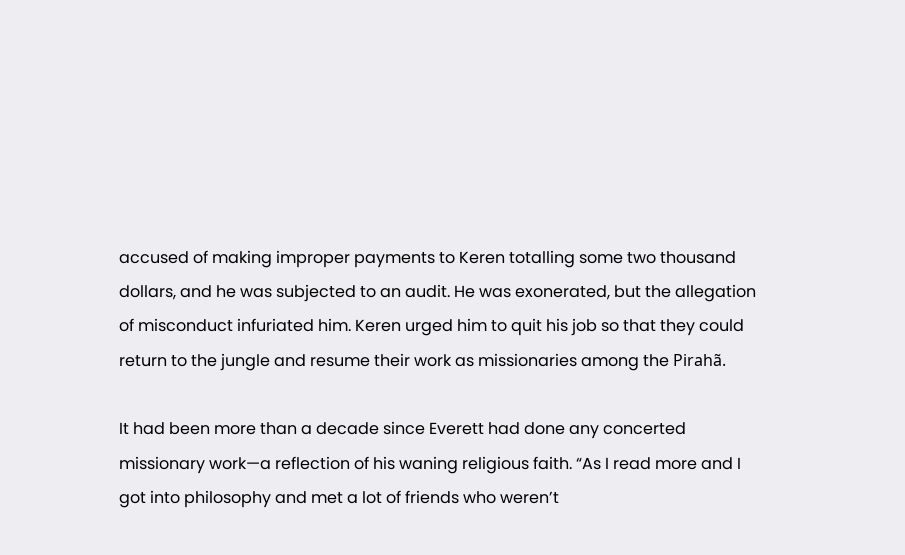accused of making improper payments to Keren totalling some two thousand dollars, and he was subjected to an audit. He was exonerated, but the allegation of misconduct infuriated him. Keren urged him to quit his job so that they could return to the jungle and resume their work as missionaries among the Pirahã.

It had been more than a decade since Everett had done any concerted missionary work—a reflection of his waning religious faith. “As I read more and I got into philosophy and met a lot of friends who weren’t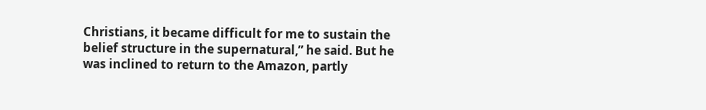Christians, it became difficult for me to sustain the belief structure in the supernatural,” he said. But he was inclined to return to the Amazon, partly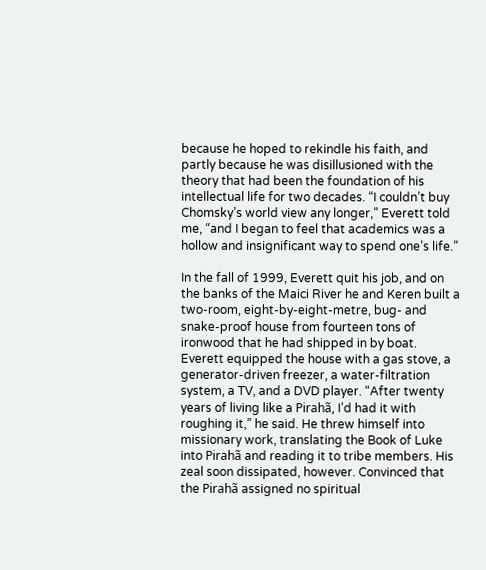because he hoped to rekindle his faith, and partly because he was disillusioned with the theory that had been the foundation of his intellectual life for two decades. “I couldn’t buy Chomsky’s world view any longer,” Everett told me, “and I began to feel that academics was a hollow and insignificant way to spend one’s life.”

In the fall of 1999, Everett quit his job, and on the banks of the Maici River he and Keren built a two-room, eight-by-eight-metre, bug- and snake-proof house from fourteen tons of ironwood that he had shipped in by boat. Everett equipped the house with a gas stove, a generator-driven freezer, a water-filtration system, a TV, and a DVD player. “After twenty years of living like a Pirahã, I’d had it with roughing it,” he said. He threw himself into missionary work, translating the Book of Luke into Pirahã and reading it to tribe members. His zeal soon dissipated, however. Convinced that the Pirahã assigned no spiritual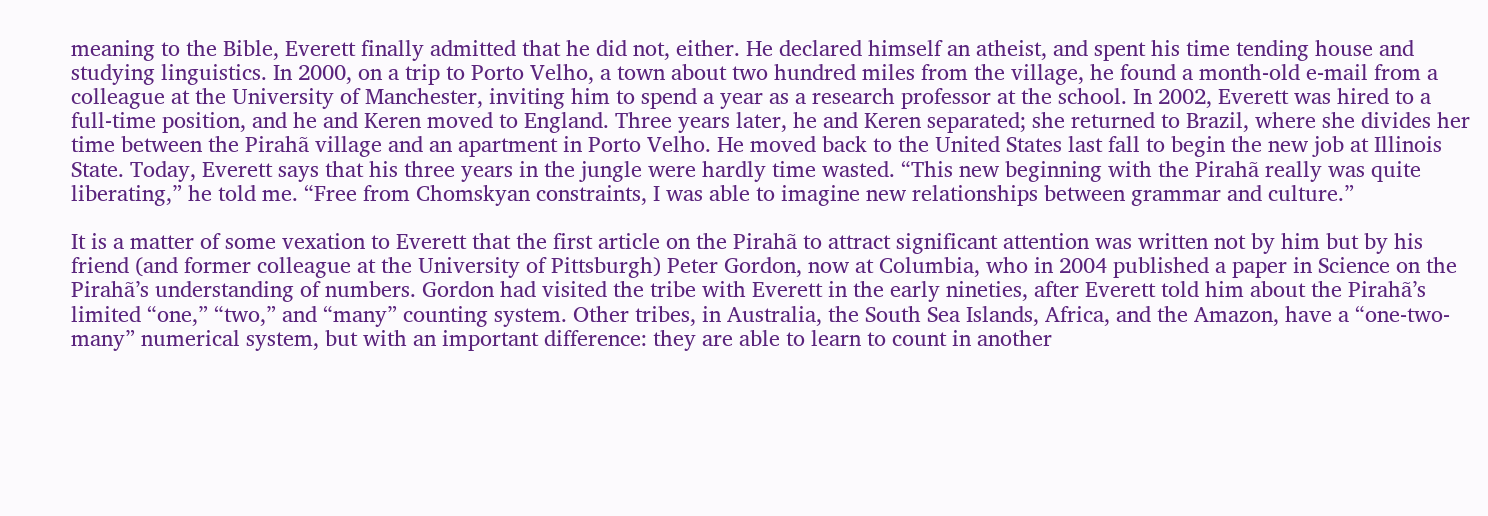meaning to the Bible, Everett finally admitted that he did not, either. He declared himself an atheist, and spent his time tending house and studying linguistics. In 2000, on a trip to Porto Velho, a town about two hundred miles from the village, he found a month-old e-mail from a colleague at the University of Manchester, inviting him to spend a year as a research professor at the school. In 2002, Everett was hired to a full-time position, and he and Keren moved to England. Three years later, he and Keren separated; she returned to Brazil, where she divides her time between the Pirahã village and an apartment in Porto Velho. He moved back to the United States last fall to begin the new job at Illinois State. Today, Everett says that his three years in the jungle were hardly time wasted. “This new beginning with the Pirahã really was quite liberating,” he told me. “Free from Chomskyan constraints, I was able to imagine new relationships between grammar and culture.”

It is a matter of some vexation to Everett that the first article on the Pirahã to attract significant attention was written not by him but by his friend (and former colleague at the University of Pittsburgh) Peter Gordon, now at Columbia, who in 2004 published a paper in Science on the Pirahã’s understanding of numbers. Gordon had visited the tribe with Everett in the early nineties, after Everett told him about the Pirahã’s limited “one,” “two,” and “many” counting system. Other tribes, in Australia, the South Sea Islands, Africa, and the Amazon, have a “one-two-many” numerical system, but with an important difference: they are able to learn to count in another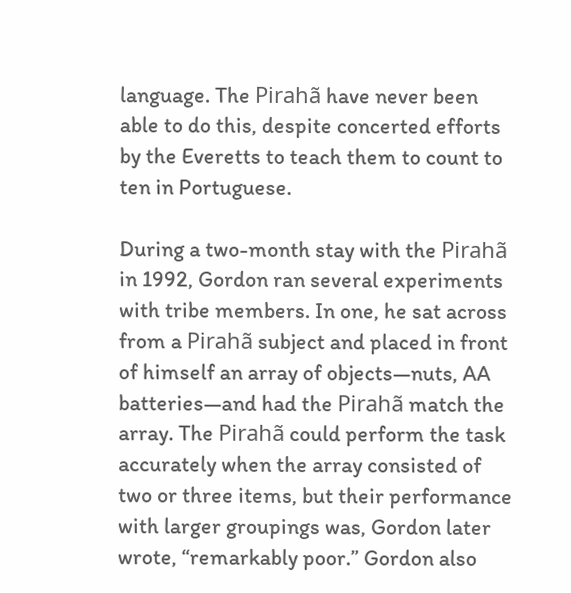language. The Pirahã have never been able to do this, despite concerted efforts by the Everetts to teach them to count to ten in Portuguese.

During a two-month stay with the Pirahã in 1992, Gordon ran several experiments with tribe members. In one, he sat across from a Pirahã subject and placed in front of himself an array of objects—nuts, AA batteries—and had the Pirahã match the array. The Pirahã could perform the task accurately when the array consisted of two or three items, but their performance with larger groupings was, Gordon later wrote, “remarkably poor.” Gordon also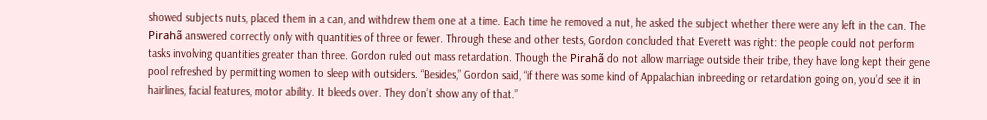showed subjects nuts, placed them in a can, and withdrew them one at a time. Each time he removed a nut, he asked the subject whether there were any left in the can. The Pirahã answered correctly only with quantities of three or fewer. Through these and other tests, Gordon concluded that Everett was right: the people could not perform tasks involving quantities greater than three. Gordon ruled out mass retardation. Though the Pirahã do not allow marriage outside their tribe, they have long kept their gene pool refreshed by permitting women to sleep with outsiders. “Besides,” Gordon said, “if there was some kind of Appalachian inbreeding or retardation going on, you’d see it in hairlines, facial features, motor ability. It bleeds over. They don’t show any of that.”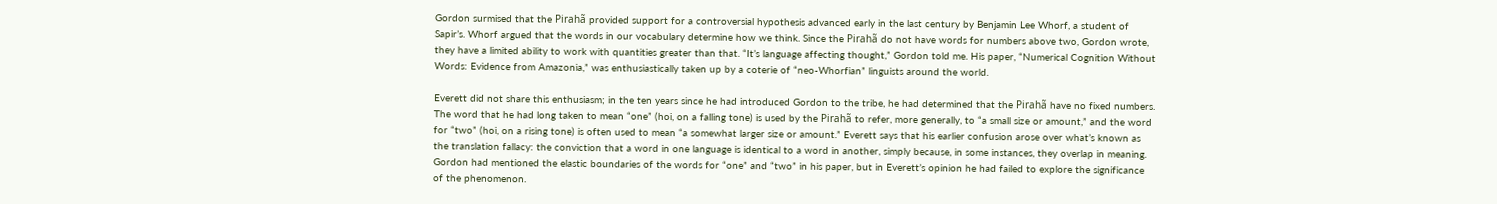Gordon surmised that the Pirahã provided support for a controversial hypothesis advanced early in the last century by Benjamin Lee Whorf, a student of Sapir’s. Whorf argued that the words in our vocabulary determine how we think. Since the Pirahã do not have words for numbers above two, Gordon wrote, they have a limited ability to work with quantities greater than that. “It’s language affecting thought,” Gordon told me. His paper, “Numerical Cognition Without Words: Evidence from Amazonia,” was enthusiastically taken up by a coterie of “neo-Whorfian” linguists around the world.

Everett did not share this enthusiasm; in the ten years since he had introduced Gordon to the tribe, he had determined that the Pirahã have no fixed numbers. The word that he had long taken to mean “one” (hoi, on a falling tone) is used by the Pirahã to refer, more generally, to “a small size or amount,” and the word for “two” (hoi, on a rising tone) is often used to mean “a somewhat larger size or amount.” Everett says that his earlier confusion arose over what’s known as the translation fallacy: the conviction that a word in one language is identical to a word in another, simply because, in some instances, they overlap in meaning. Gordon had mentioned the elastic boundaries of the words for “one” and “two” in his paper, but in Everett’s opinion he had failed to explore the significance of the phenomenon.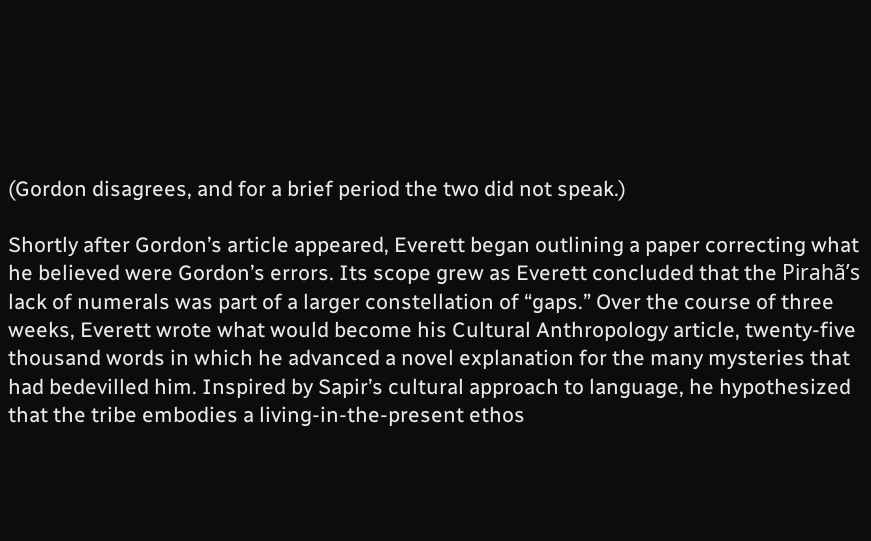(Gordon disagrees, and for a brief period the two did not speak.)

Shortly after Gordon’s article appeared, Everett began outlining a paper correcting what he believed were Gordon’s errors. Its scope grew as Everett concluded that the Pirahã’s lack of numerals was part of a larger constellation of “gaps.” Over the course of three weeks, Everett wrote what would become his Cultural Anthropology article, twenty-five thousand words in which he advanced a novel explanation for the many mysteries that had bedevilled him. Inspired by Sapir’s cultural approach to language, he hypothesized that the tribe embodies a living-in-the-present ethos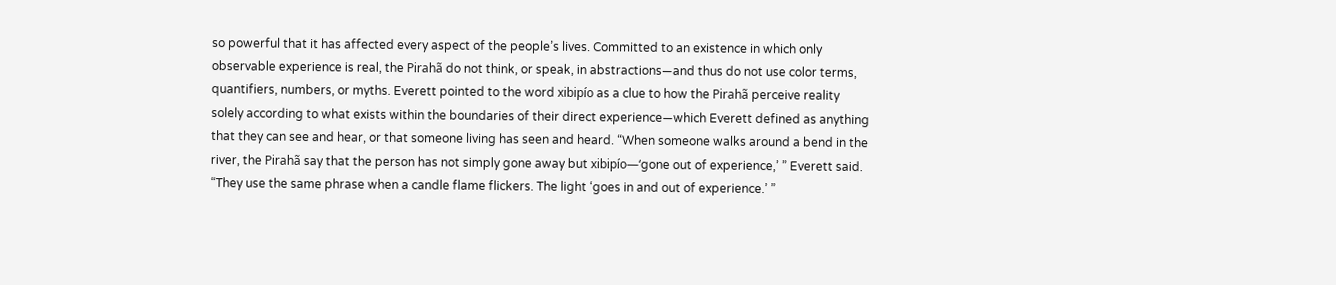so powerful that it has affected every aspect of the people’s lives. Committed to an existence in which only observable experience is real, the Pirahã do not think, or speak, in abstractions—and thus do not use color terms, quantifiers, numbers, or myths. Everett pointed to the word xibipío as a clue to how the Pirahã perceive reality solely according to what exists within the boundaries of their direct experience—which Everett defined as anything that they can see and hear, or that someone living has seen and heard. “When someone walks around a bend in the river, the Pirahã say that the person has not simply gone away but xibipío—‘gone out of experience,’ ” Everett said. “They use the same phrase when a candle flame flickers. The light ‘goes in and out of experience.’ ”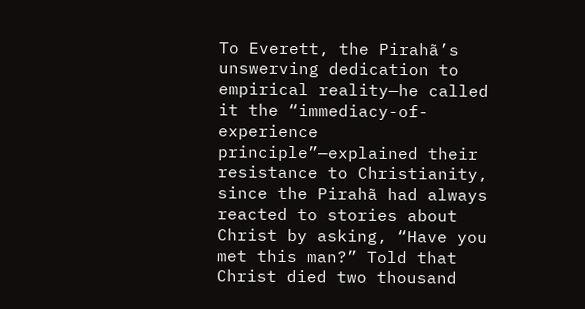To Everett, the Pirahã’s unswerving dedication to empirical reality—he called it the “immediacy-of-experience principle”—explained their resistance to Christianity, since the Pirahã had always reacted to stories about Christ by asking, “Have you met this man?” Told that Christ died two thousand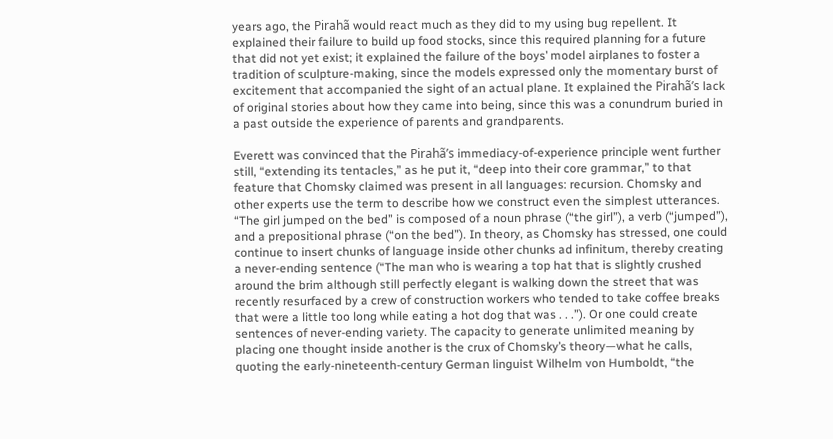years ago, the Pirahã would react much as they did to my using bug repellent. It explained their failure to build up food stocks, since this required planning for a future that did not yet exist; it explained the failure of the boys’ model airplanes to foster a tradition of sculpture-making, since the models expressed only the momentary burst of excitement that accompanied the sight of an actual plane. It explained the Pirahã’s lack of original stories about how they came into being, since this was a conundrum buried in a past outside the experience of parents and grandparents.

Everett was convinced that the Pirahã’s immediacy-of-experience principle went further still, “extending its tentacles,” as he put it, “deep into their core grammar,” to that feature that Chomsky claimed was present in all languages: recursion. Chomsky and other experts use the term to describe how we construct even the simplest utterances. “The girl jumped on the bed” is composed of a noun phrase (“the girl”), a verb (“jumped”), and a prepositional phrase (“on the bed”). In theory, as Chomsky has stressed, one could continue to insert chunks of language inside other chunks ad infinitum, thereby creating a never-ending sentence (“The man who is wearing a top hat that is slightly crushed around the brim although still perfectly elegant is walking down the street that was recently resurfaced by a crew of construction workers who tended to take coffee breaks that were a little too long while eating a hot dog that was . . .”). Or one could create sentences of never-ending variety. The capacity to generate unlimited meaning by placing one thought inside another is the crux of Chomsky’s theory—what he calls, quoting the early-nineteenth-century German linguist Wilhelm von Humboldt, “the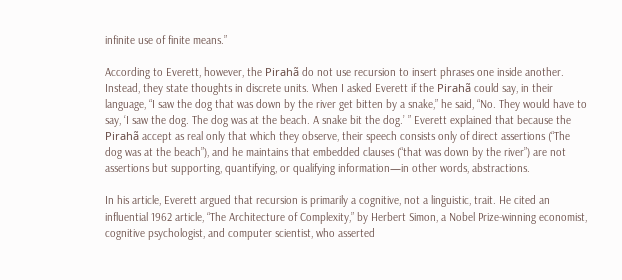infinite use of finite means.”

According to Everett, however, the Pirahã do not use recursion to insert phrases one inside another. Instead, they state thoughts in discrete units. When I asked Everett if the Pirahã could say, in their language, “I saw the dog that was down by the river get bitten by a snake,” he said, “No. They would have to say, ‘I saw the dog. The dog was at the beach. A snake bit the dog.’ ” Everett explained that because the Pirahã accept as real only that which they observe, their speech consists only of direct assertions (“The dog was at the beach”), and he maintains that embedded clauses (“that was down by the river”) are not assertions but supporting, quantifying, or qualifying information—in other words, abstractions.

In his article, Everett argued that recursion is primarily a cognitive, not a linguistic, trait. He cited an influential 1962 article, “The Architecture of Complexity,” by Herbert Simon, a Nobel Prize-winning economist, cognitive psychologist, and computer scientist, who asserted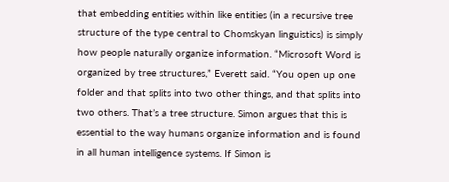that embedding entities within like entities (in a recursive tree structure of the type central to Chomskyan linguistics) is simply how people naturally organize information. “Microsoft Word is organized by tree structures,” Everett said. “You open up one folder and that splits into two other things, and that splits into two others. That’s a tree structure. Simon argues that this is essential to the way humans organize information and is found in all human intelligence systems. If Simon is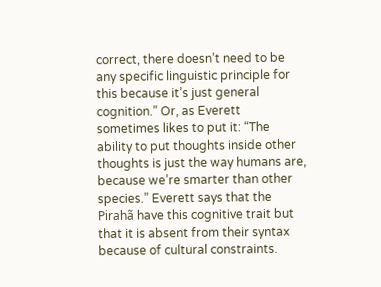correct, there doesn’t need to be any specific linguistic principle for this because it’s just general cognition.” Or, as Everett sometimes likes to put it: “The ability to put thoughts inside other thoughts is just the way humans are, because we’re smarter than other species.” Everett says that the Pirahã have this cognitive trait but that it is absent from their syntax because of cultural constraints.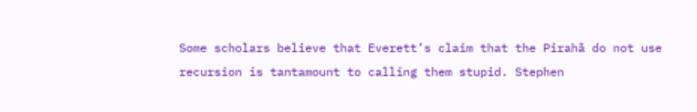Some scholars believe that Everett’s claim that the Pirahã do not use recursion is tantamount to calling them stupid. Stephen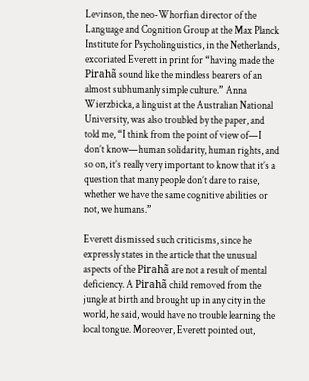Levinson, the neo-Whorfian director of the Language and Cognition Group at the Max Planck Institute for Psycholinguistics, in the Netherlands, excoriated Everett in print for “having made the Pirahã sound like the mindless bearers of an almost subhumanly simple culture.” Anna Wierzbicka, a linguist at the Australian National University, was also troubled by the paper, and told me, “I think from the point of view of—I don’t know—human solidarity, human rights, and so on, it’s really very important to know that it’s a question that many people don’t dare to raise, whether we have the same cognitive abilities or not, we humans.”

Everett dismissed such criticisms, since he expressly states in the article that the unusual aspects of the Pirahã are not a result of mental deficiency. A Pirahã child removed from the jungle at birth and brought up in any city in the world, he said, would have no trouble learning the local tongue. Moreover, Everett pointed out,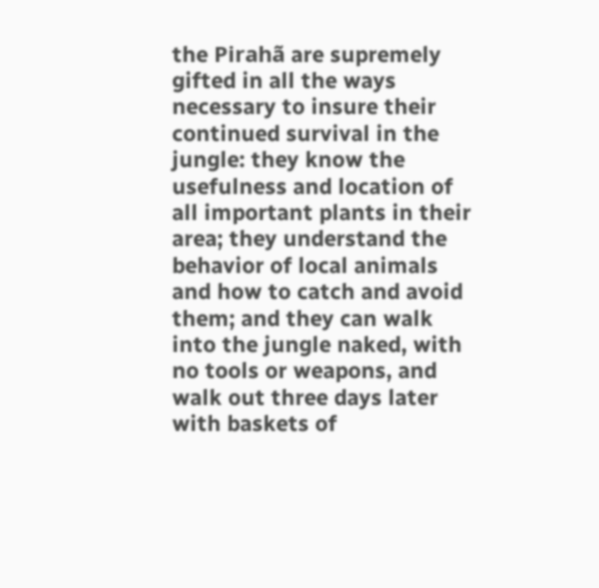the Pirahã are supremely gifted in all the ways necessary to insure their continued survival in the jungle: they know the usefulness and location of all important plants in their area; they understand the behavior of local animals and how to catch and avoid them; and they can walk into the jungle naked, with no tools or weapons, and walk out three days later with baskets of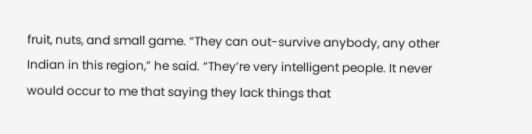fruit, nuts, and small game. “They can out-survive anybody, any other Indian in this region,” he said. “They’re very intelligent people. It never would occur to me that saying they lack things that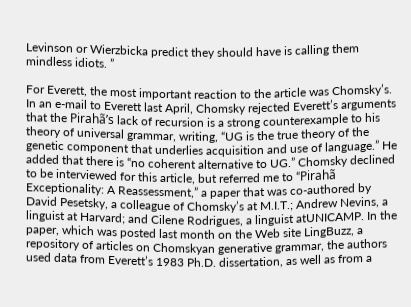Levinson or Wierzbicka predict they should have is calling them mindless idiots. ”

For Everett, the most important reaction to the article was Chomsky’s. In an e-mail to Everett last April, Chomsky rejected Everett’s arguments that the Pirahã’s lack of recursion is a strong counterexample to his theory of universal grammar, writing, “UG is the true theory of the genetic component that underlies acquisition and use of language.” He added that there is “no coherent alternative to UG.” Chomsky declined to be interviewed for this article, but referred me to “Pirahã Exceptionality: A Reassessment,” a paper that was co-authored by David Pesetsky, a colleague of Chomsky’s at M.I.T.; Andrew Nevins, a linguist at Harvard; and Cilene Rodrigues, a linguist atUNICAMP. In the paper, which was posted last month on the Web site LingBuzz, a repository of articles on Chomskyan generative grammar, the authors used data from Everett’s 1983 Ph.D. dissertation, as well as from a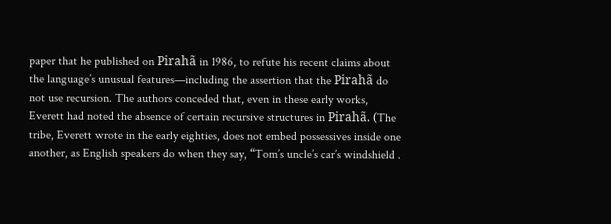paper that he published on Pirahã in 1986, to refute his recent claims about the language’s unusual features—including the assertion that the Pirahã do not use recursion. The authors conceded that, even in these early works, Everett had noted the absence of certain recursive structures in Pirahã. (The tribe, Everett wrote in the early eighties, does not embed possessives inside one another, as English speakers do when they say, “Tom’s uncle’s car’s windshield .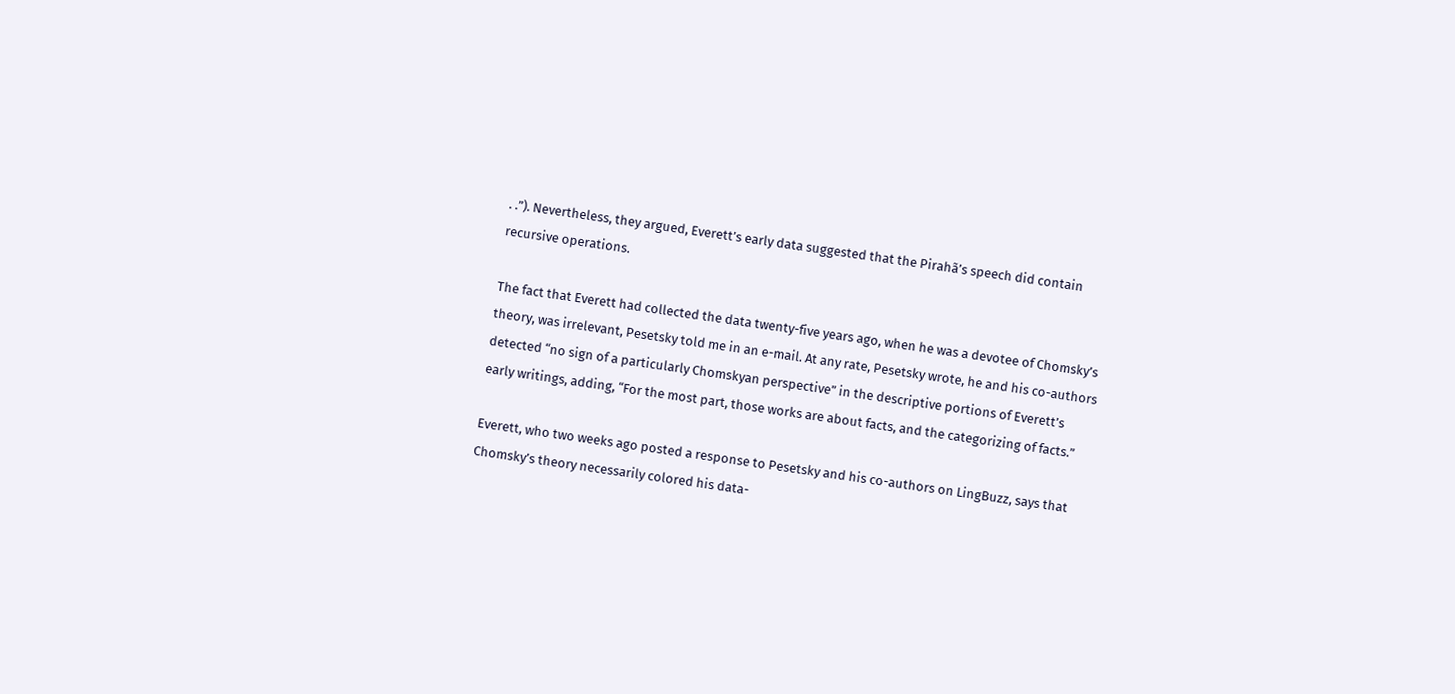. .”). Nevertheless, they argued, Everett’s early data suggested that the Pirahã’s speech did contain recursive operations.

The fact that Everett had collected the data twenty-five years ago, when he was a devotee of Chomsky’s theory, was irrelevant, Pesetsky told me in an e-mail. At any rate, Pesetsky wrote, he and his co-authors detected “no sign of a particularly Chomskyan perspective” in the descriptive portions of Everett’s early writings, adding, “For the most part, those works are about facts, and the categorizing of facts.”

Everett, who two weeks ago posted a response to Pesetsky and his co-authors on LingBuzz, says that Chomsky’s theory necessarily colored his data-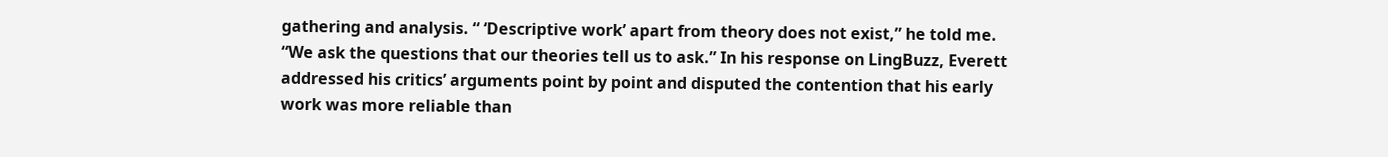gathering and analysis. “ ‘Descriptive work’ apart from theory does not exist,” he told me. “We ask the questions that our theories tell us to ask.” In his response on LingBuzz, Everett addressed his critics’ arguments point by point and disputed the contention that his early work was more reliable than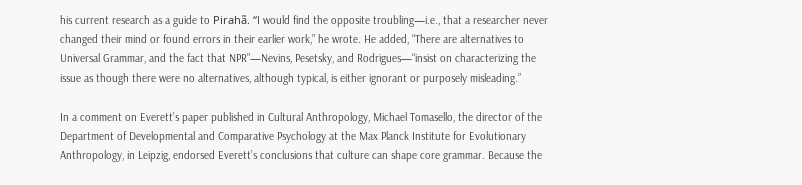his current research as a guide to Pirahã. “I would find the opposite troubling—i.e., that a researcher never changed their mind or found errors in their earlier work,” he wrote. He added, “There are alternatives to Universal Grammar, and the fact that NPR”—Nevins, Pesetsky, and Rodrigues—“insist on characterizing the issue as though there were no alternatives, although typical, is either ignorant or purposely misleading.”

In a comment on Everett’s paper published in Cultural Anthropology, Michael Tomasello, the director of the Department of Developmental and Comparative Psychology at the Max Planck Institute for Evolutionary Anthropology, in Leipzig, endorsed Everett’s conclusions that culture can shape core grammar. Because the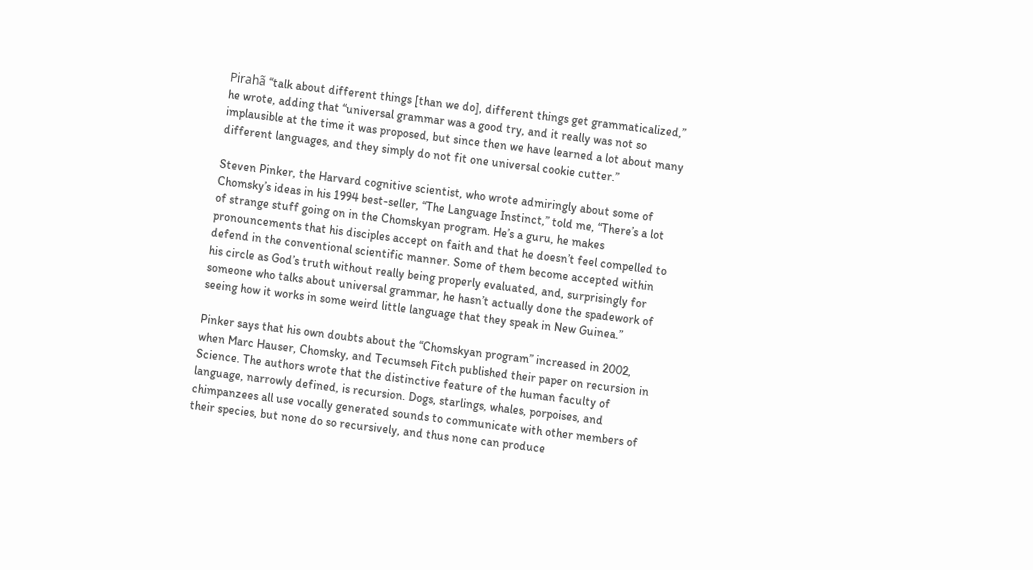Pirahã “talk about different things [than we do], different things get grammaticalized,” he wrote, adding that “universal grammar was a good try, and it really was not so implausible at the time it was proposed, but since then we have learned a lot about many different languages, and they simply do not fit one universal cookie cutter.”

Steven Pinker, the Harvard cognitive scientist, who wrote admiringly about some of Chomsky’s ideas in his 1994 best-seller, “The Language Instinct,” told me, “There’s a lot of strange stuff going on in the Chomskyan program. He’s a guru, he makes pronouncements that his disciples accept on faith and that he doesn’t feel compelled to defend in the conventional scientific manner. Some of them become accepted within his circle as God’s truth without really being properly evaluated, and, surprisingly for someone who talks about universal grammar, he hasn’t actually done the spadework of seeing how it works in some weird little language that they speak in New Guinea.”

Pinker says that his own doubts about the “Chomskyan program” increased in 2002, when Marc Hauser, Chomsky, and Tecumseh Fitch published their paper on recursion in Science. The authors wrote that the distinctive feature of the human faculty of language, narrowly defined, is recursion. Dogs, starlings, whales, porpoises, and chimpanzees all use vocally generated sounds to communicate with other members of their species, but none do so recursively, and thus none can produce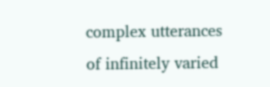complex utterances of infinitely varied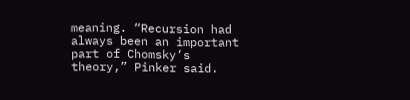meaning. “Recursion had always been an important part of Chomsky’s theory,” Pinker said.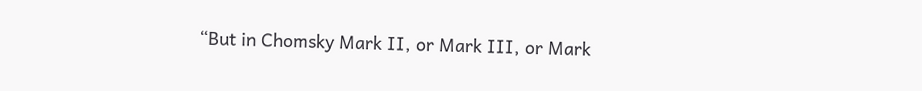“But in Chomsky Mark II, or Mark III, or Mark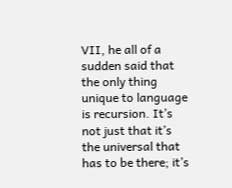VII, he all of a sudden said that the only thing unique to language is recursion. It’s not just that it’s the universal that has to be there; it’s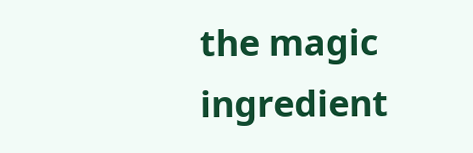the magic ingredient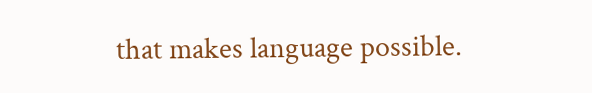that makes language possible.